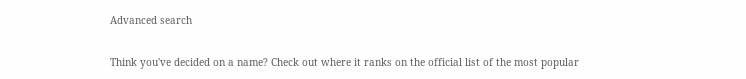Advanced search

Think you've decided on a name? Check out where it ranks on the official list of the most popular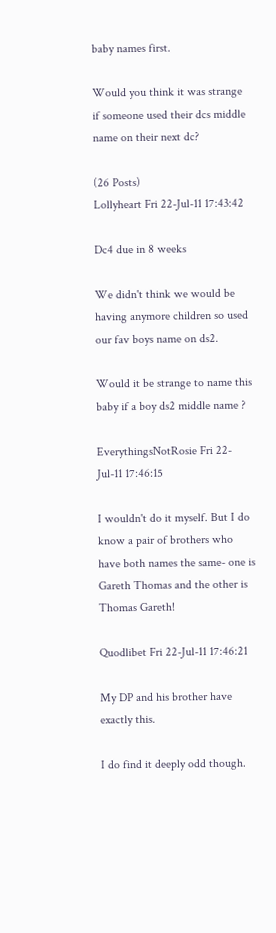baby names first.

Would you think it was strange if someone used their dcs middle name on their next dc?

(26 Posts)
Lollyheart Fri 22-Jul-11 17:43:42

Dc4 due in 8 weeks

We didn't think we would be having anymore children so used our fav boys name on ds2.

Would it be strange to name this baby if a boy ds2 middle name ?

EverythingsNotRosie Fri 22-Jul-11 17:46:15

I wouldn't do it myself. But I do know a pair of brothers who have both names the same- one is Gareth Thomas and the other is Thomas Gareth!

Quodlibet Fri 22-Jul-11 17:46:21

My DP and his brother have exactly this.

I do find it deeply odd though.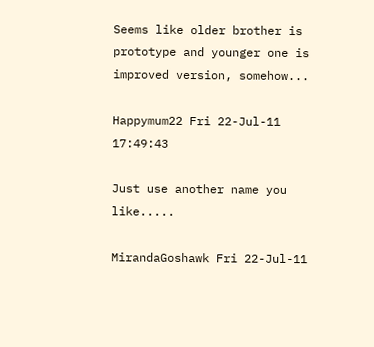Seems like older brother is prototype and younger one is improved version, somehow...

Happymum22 Fri 22-Jul-11 17:49:43

Just use another name you like.....

MirandaGoshawk Fri 22-Jul-11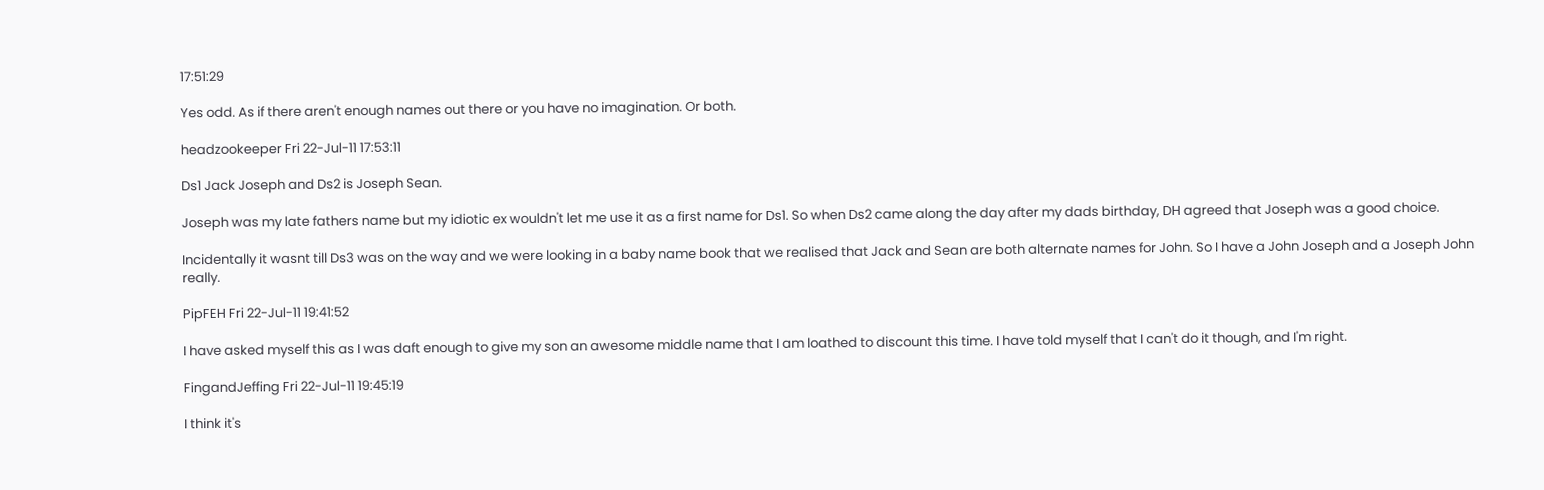17:51:29

Yes odd. As if there aren't enough names out there or you have no imagination. Or both.

headzookeeper Fri 22-Jul-11 17:53:11

Ds1 Jack Joseph and Ds2 is Joseph Sean.

Joseph was my late fathers name but my idiotic ex wouldn't let me use it as a first name for Ds1. So when Ds2 came along the day after my dads birthday, DH agreed that Joseph was a good choice.

Incidentally it wasnt till Ds3 was on the way and we were looking in a baby name book that we realised that Jack and Sean are both alternate names for John. So I have a John Joseph and a Joseph John really.

PipFEH Fri 22-Jul-11 19:41:52

I have asked myself this as I was daft enough to give my son an awesome middle name that I am loathed to discount this time. I have told myself that I can't do it though, and I'm right.

FingandJeffing Fri 22-Jul-11 19:45:19

I think it's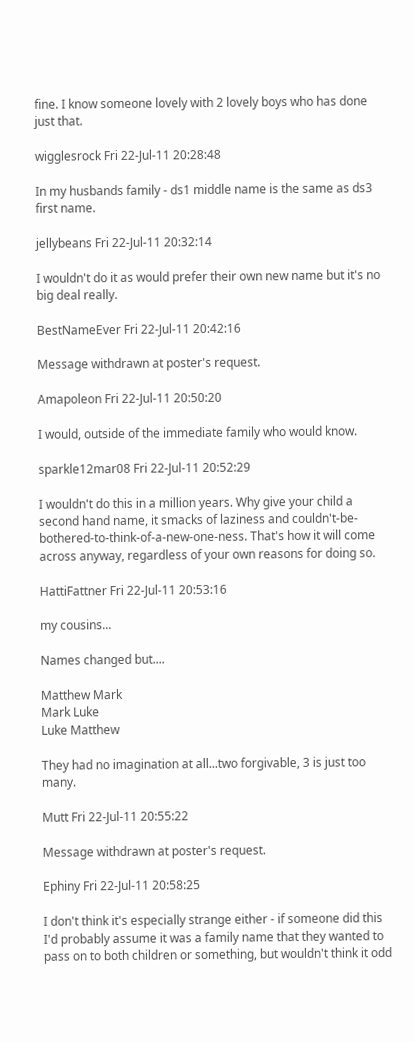fine. I know someone lovely with 2 lovely boys who has done just that.

wigglesrock Fri 22-Jul-11 20:28:48

In my husbands family - ds1 middle name is the same as ds3 first name.

jellybeans Fri 22-Jul-11 20:32:14

I wouldn't do it as would prefer their own new name but it's no big deal really.

BestNameEver Fri 22-Jul-11 20:42:16

Message withdrawn at poster's request.

Amapoleon Fri 22-Jul-11 20:50:20

I would, outside of the immediate family who would know.

sparkle12mar08 Fri 22-Jul-11 20:52:29

I wouldn't do this in a million years. Why give your child a second hand name, it smacks of laziness and couldn't-be-bothered-to-think-of-a-new-one-ness. That's how it will come across anyway, regardless of your own reasons for doing so.

HattiFattner Fri 22-Jul-11 20:53:16

my cousins...

Names changed but....

Matthew Mark
Mark Luke
Luke Matthew

They had no imagination at all...two forgivable, 3 is just too many.

Mutt Fri 22-Jul-11 20:55:22

Message withdrawn at poster's request.

Ephiny Fri 22-Jul-11 20:58:25

I don't think it's especially strange either - if someone did this I'd probably assume it was a family name that they wanted to pass on to both children or something, but wouldn't think it odd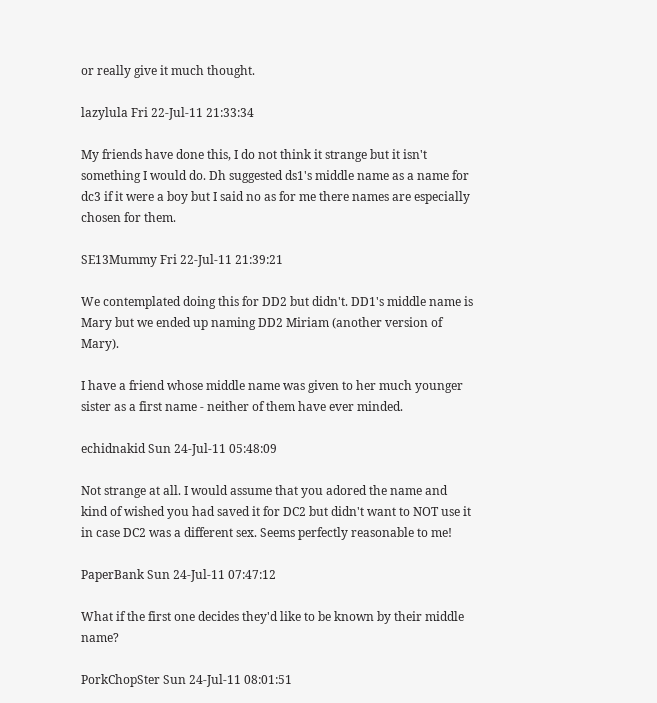or really give it much thought.

lazylula Fri 22-Jul-11 21:33:34

My friends have done this, I do not think it strange but it isn't something I would do. Dh suggested ds1's middle name as a name for dc3 if it were a boy but I said no as for me there names are especially chosen for them.

SE13Mummy Fri 22-Jul-11 21:39:21

We contemplated doing this for DD2 but didn't. DD1's middle name is Mary but we ended up naming DD2 Miriam (another version of Mary).

I have a friend whose middle name was given to her much younger sister as a first name - neither of them have ever minded.

echidnakid Sun 24-Jul-11 05:48:09

Not strange at all. I would assume that you adored the name and kind of wished you had saved it for DC2 but didn't want to NOT use it in case DC2 was a different sex. Seems perfectly reasonable to me!

PaperBank Sun 24-Jul-11 07:47:12

What if the first one decides they'd like to be known by their middle name?

PorkChopSter Sun 24-Jul-11 08:01:51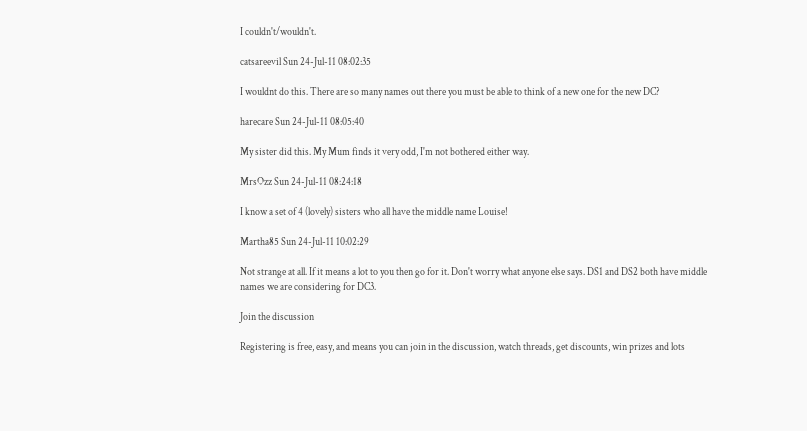I couldn't/wouldn't.

catsareevil Sun 24-Jul-11 08:02:35

I wouldnt do this. There are so many names out there you must be able to think of a new one for the new DC?

harecare Sun 24-Jul-11 08:05:40

My sister did this. My Mum finds it very odd, I'm not bothered either way.

MrsOzz Sun 24-Jul-11 08:24:18

I know a set of 4 (lovely) sisters who all have the middle name Louise!

Martha85 Sun 24-Jul-11 10:02:29

Not strange at all. If it means a lot to you then go for it. Don't worry what anyone else says. DS1 and DS2 both have middle names we are considering for DC3.

Join the discussion

Registering is free, easy, and means you can join in the discussion, watch threads, get discounts, win prizes and lots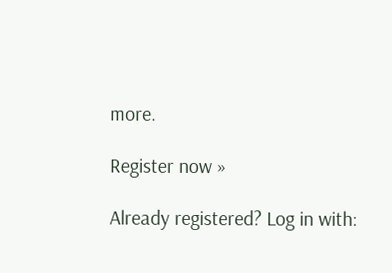more.

Register now »

Already registered? Log in with: